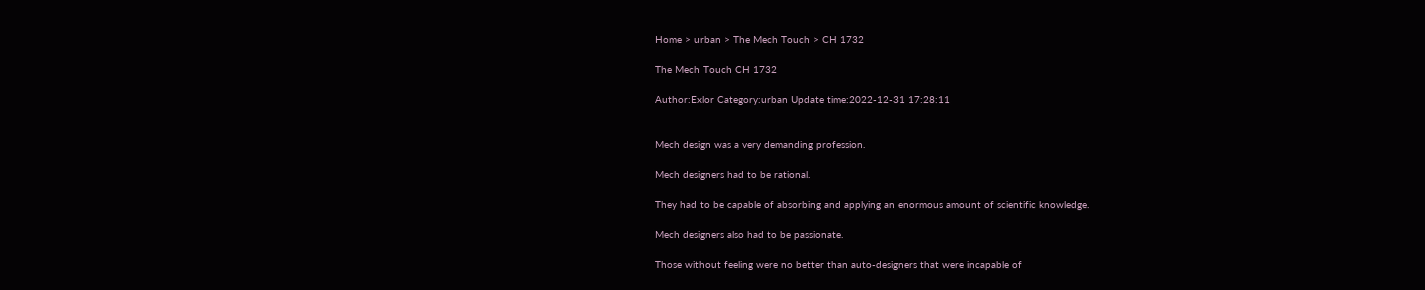Home > urban > The Mech Touch > CH 1732

The Mech Touch CH 1732

Author:Exlor Category:urban Update time:2022-12-31 17:28:11


Mech design was a very demanding profession.

Mech designers had to be rational.

They had to be capable of absorbing and applying an enormous amount of scientific knowledge.

Mech designers also had to be passionate.

Those without feeling were no better than auto-designers that were incapable of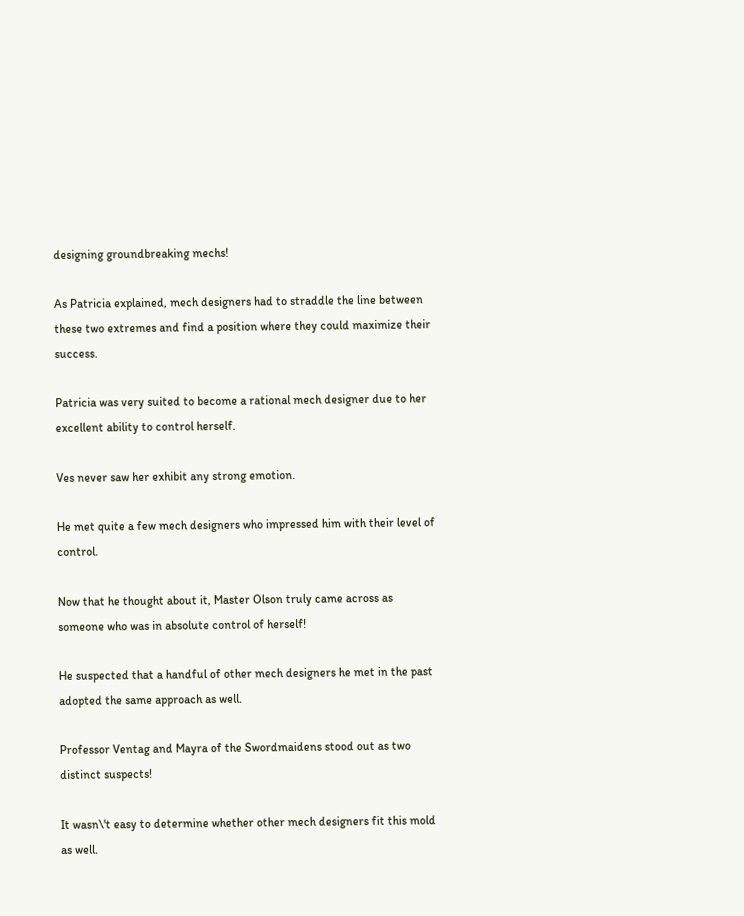designing groundbreaking mechs!

As Patricia explained, mech designers had to straddle the line between these two extremes and find a position where they could maximize their success.

Patricia was very suited to become a rational mech designer due to her excellent ability to control herself.

Ves never saw her exhibit any strong emotion.

He met quite a few mech designers who impressed him with their level of control.

Now that he thought about it, Master Olson truly came across as someone who was in absolute control of herself!

He suspected that a handful of other mech designers he met in the past adopted the same approach as well.

Professor Ventag and Mayra of the Swordmaidens stood out as two distinct suspects!

It wasn\'t easy to determine whether other mech designers fit this mold as well.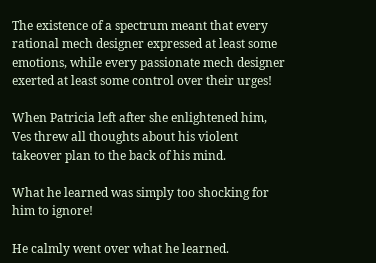The existence of a spectrum meant that every rational mech designer expressed at least some emotions, while every passionate mech designer exerted at least some control over their urges!

When Patricia left after she enlightened him, Ves threw all thoughts about his violent takeover plan to the back of his mind.

What he learned was simply too shocking for him to ignore!

He calmly went over what he learned.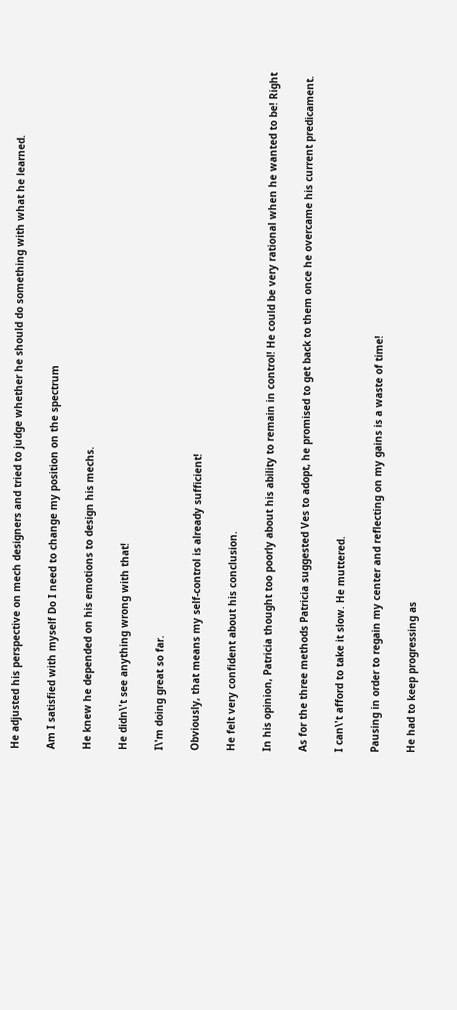He adjusted his perspective on mech designers and tried to judge whether he should do something with what he learned.

Am I satisfied with myself Do I need to change my position on the spectrum

He knew he depended on his emotions to design his mechs.

He didn\'t see anything wrong with that!

I\'m doing great so far.

Obviously, that means my self-control is already sufficient!

He felt very confident about his conclusion.

In his opinion, Patricia thought too poorly about his ability to remain in control! He could be very rational when he wanted to be! Right

As for the three methods Patricia suggested Ves to adopt, he promised to get back to them once he overcame his current predicament.

I can\'t afford to take it slow. He muttered.

Pausing in order to regain my center and reflecting on my gains is a waste of time!

He had to keep progressing as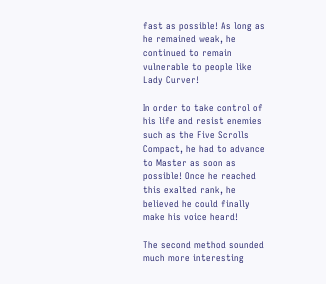fast as possible! As long as he remained weak, he continued to remain vulnerable to people like Lady Curver!

In order to take control of his life and resist enemies such as the Five Scrolls Compact, he had to advance to Master as soon as possible! Once he reached this exalted rank, he believed he could finally make his voice heard!

The second method sounded much more interesting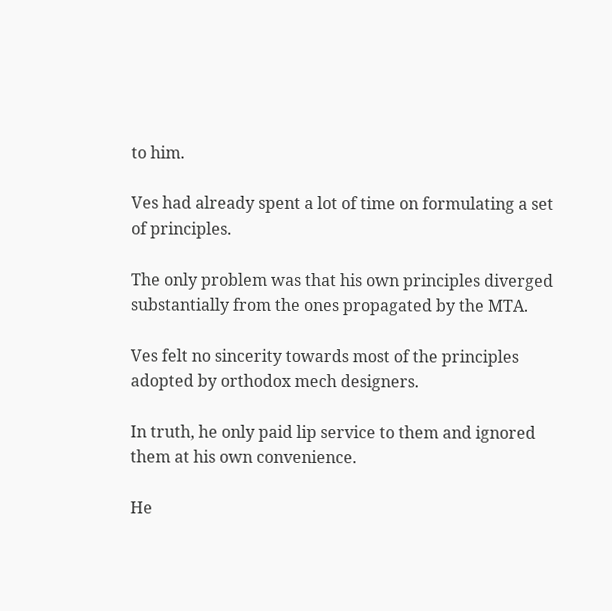to him.

Ves had already spent a lot of time on formulating a set of principles.

The only problem was that his own principles diverged substantially from the ones propagated by the MTA.

Ves felt no sincerity towards most of the principles adopted by orthodox mech designers.

In truth, he only paid lip service to them and ignored them at his own convenience.

He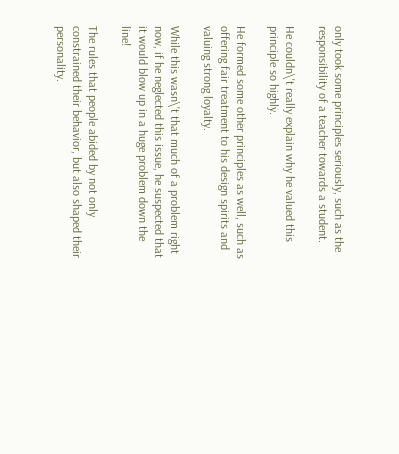only took some principles seriously, such as the responsibility of a teacher towards a student.

He couldn\'t really explain why he valued this principle so highly.

He formed some other principles as well, such as offering fair treatment to his design spirits and valuing strong loyalty.

While this wasn\'t that much of a problem right now, if he neglected this issue, he suspected that it would blow up in a huge problem down the line!

The rules that people abided by not only constrained their behavior, but also shaped their personality.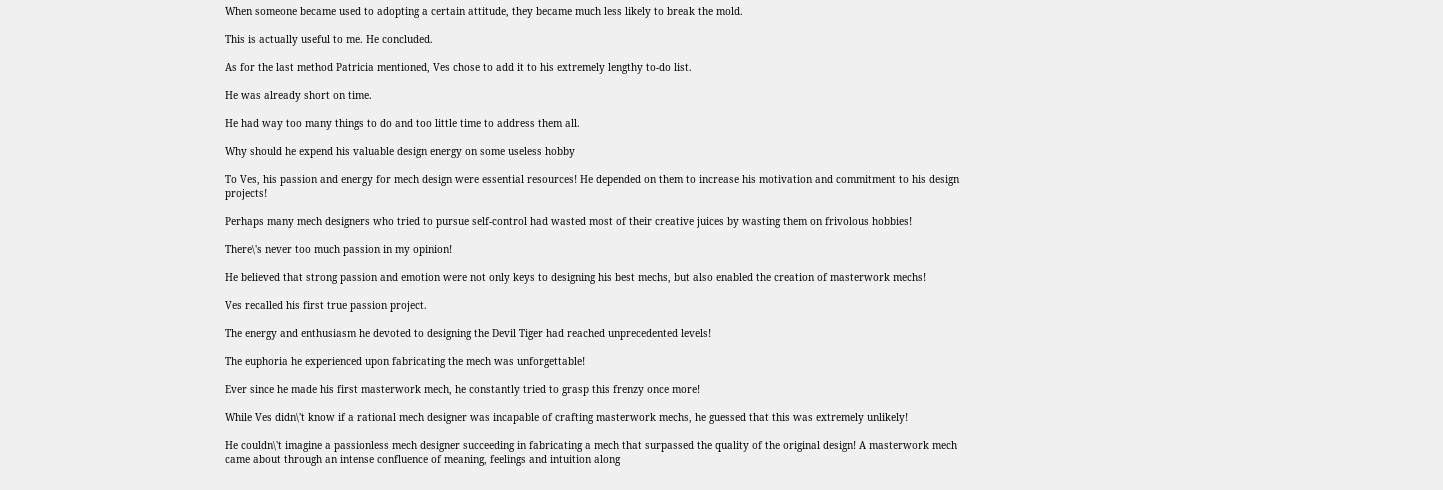When someone became used to adopting a certain attitude, they became much less likely to break the mold.

This is actually useful to me. He concluded.

As for the last method Patricia mentioned, Ves chose to add it to his extremely lengthy to-do list.

He was already short on time.

He had way too many things to do and too little time to address them all.

Why should he expend his valuable design energy on some useless hobby

To Ves, his passion and energy for mech design were essential resources! He depended on them to increase his motivation and commitment to his design projects!

Perhaps many mech designers who tried to pursue self-control had wasted most of their creative juices by wasting them on frivolous hobbies!

There\'s never too much passion in my opinion!

He believed that strong passion and emotion were not only keys to designing his best mechs, but also enabled the creation of masterwork mechs!

Ves recalled his first true passion project.

The energy and enthusiasm he devoted to designing the Devil Tiger had reached unprecedented levels!

The euphoria he experienced upon fabricating the mech was unforgettable!

Ever since he made his first masterwork mech, he constantly tried to grasp this frenzy once more!

While Ves didn\'t know if a rational mech designer was incapable of crafting masterwork mechs, he guessed that this was extremely unlikely!

He couldn\'t imagine a passionless mech designer succeeding in fabricating a mech that surpassed the quality of the original design! A masterwork mech came about through an intense confluence of meaning, feelings and intuition along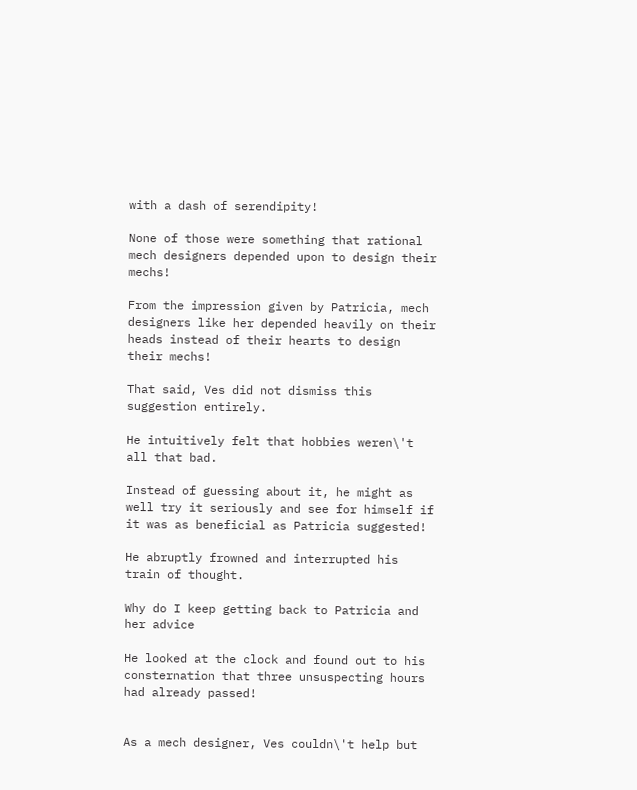with a dash of serendipity!

None of those were something that rational mech designers depended upon to design their mechs!

From the impression given by Patricia, mech designers like her depended heavily on their heads instead of their hearts to design their mechs!

That said, Ves did not dismiss this suggestion entirely.

He intuitively felt that hobbies weren\'t all that bad.

Instead of guessing about it, he might as well try it seriously and see for himself if it was as beneficial as Patricia suggested!

He abruptly frowned and interrupted his train of thought.

Why do I keep getting back to Patricia and her advice

He looked at the clock and found out to his consternation that three unsuspecting hours had already passed!


As a mech designer, Ves couldn\'t help but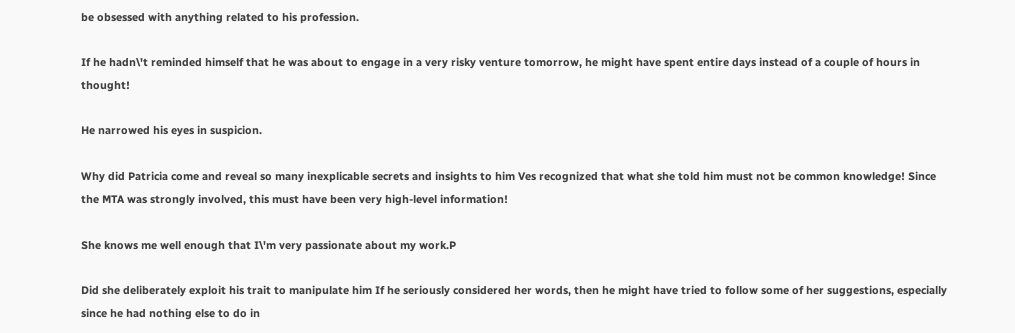be obsessed with anything related to his profession.

If he hadn\'t reminded himself that he was about to engage in a very risky venture tomorrow, he might have spent entire days instead of a couple of hours in thought!

He narrowed his eyes in suspicion.

Why did Patricia come and reveal so many inexplicable secrets and insights to him Ves recognized that what she told him must not be common knowledge! Since the MTA was strongly involved, this must have been very high-level information!

She knows me well enough that I\'m very passionate about my work.P

Did she deliberately exploit his trait to manipulate him If he seriously considered her words, then he might have tried to follow some of her suggestions, especially since he had nothing else to do in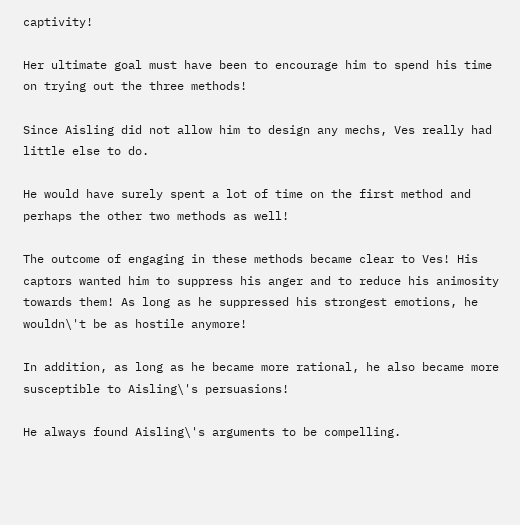captivity!

Her ultimate goal must have been to encourage him to spend his time on trying out the three methods!

Since Aisling did not allow him to design any mechs, Ves really had little else to do.

He would have surely spent a lot of time on the first method and perhaps the other two methods as well!

The outcome of engaging in these methods became clear to Ves! His captors wanted him to suppress his anger and to reduce his animosity towards them! As long as he suppressed his strongest emotions, he wouldn\'t be as hostile anymore!

In addition, as long as he became more rational, he also became more susceptible to Aisling\'s persuasions!

He always found Aisling\'s arguments to be compelling.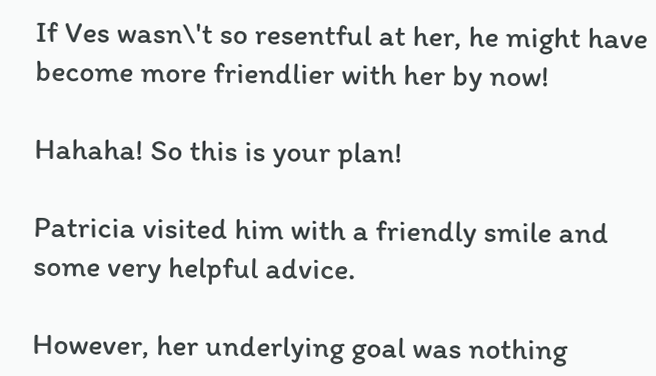If Ves wasn\'t so resentful at her, he might have become more friendlier with her by now!

Hahaha! So this is your plan!

Patricia visited him with a friendly smile and some very helpful advice.

However, her underlying goal was nothing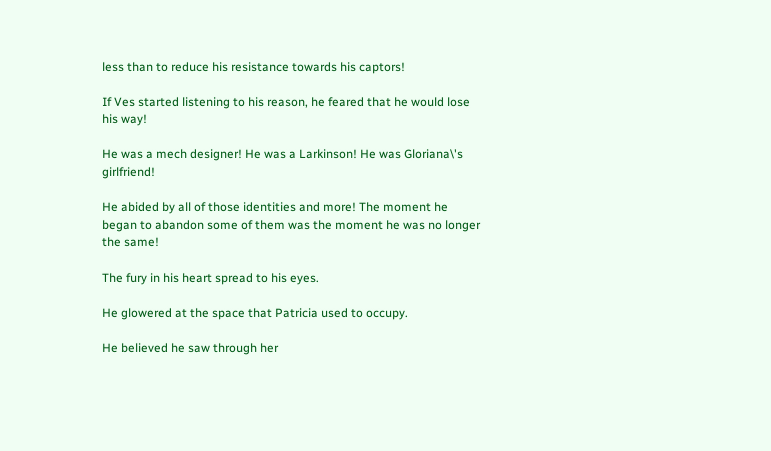less than to reduce his resistance towards his captors!

If Ves started listening to his reason, he feared that he would lose his way!

He was a mech designer! He was a Larkinson! He was Gloriana\'s girlfriend!

He abided by all of those identities and more! The moment he began to abandon some of them was the moment he was no longer the same!

The fury in his heart spread to his eyes.

He glowered at the space that Patricia used to occupy.

He believed he saw through her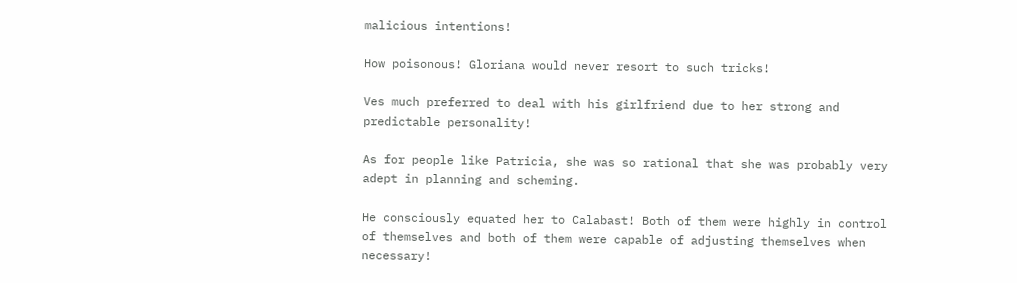malicious intentions!

How poisonous! Gloriana would never resort to such tricks!

Ves much preferred to deal with his girlfriend due to her strong and predictable personality!

As for people like Patricia, she was so rational that she was probably very adept in planning and scheming.

He consciously equated her to Calabast! Both of them were highly in control of themselves and both of them were capable of adjusting themselves when necessary!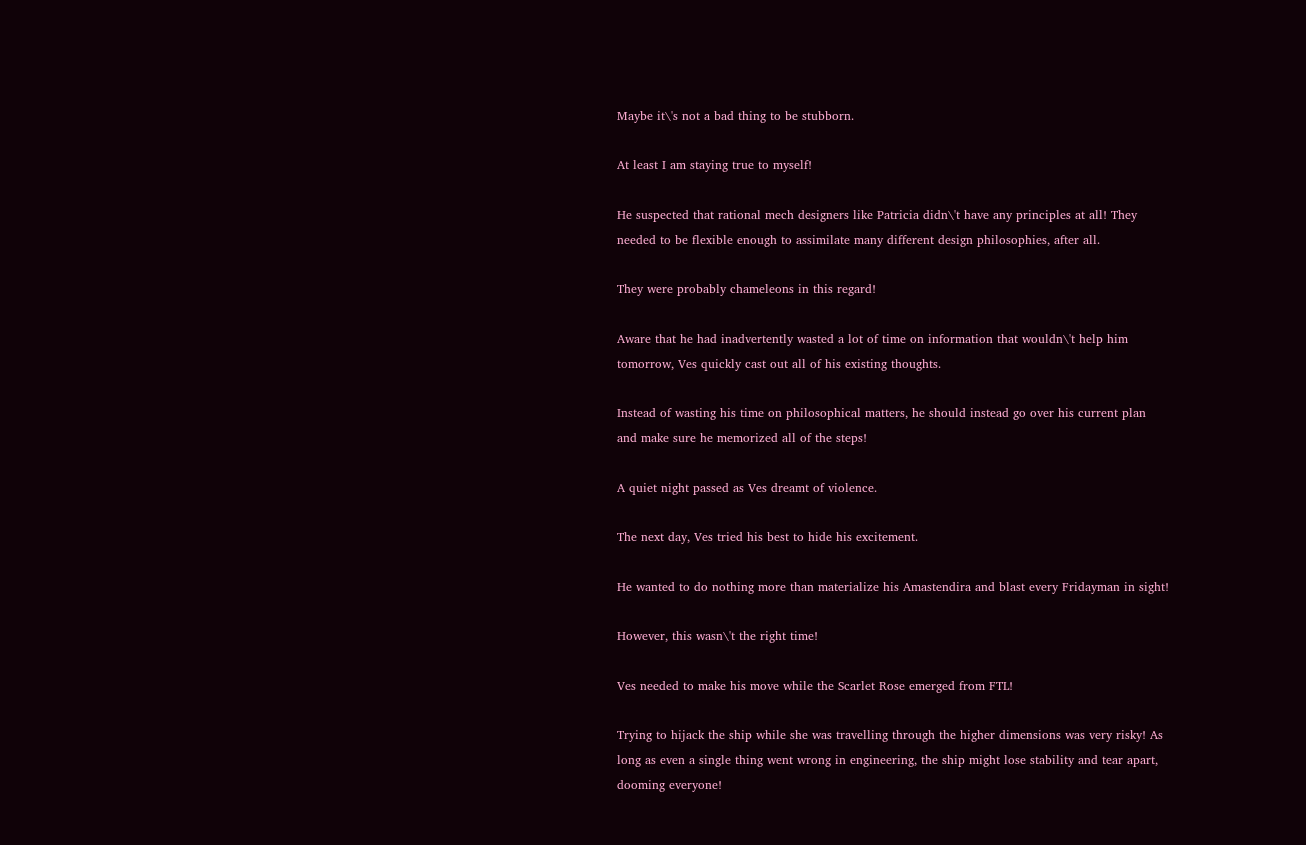Maybe it\'s not a bad thing to be stubborn.

At least I am staying true to myself!

He suspected that rational mech designers like Patricia didn\'t have any principles at all! They needed to be flexible enough to assimilate many different design philosophies, after all.

They were probably chameleons in this regard!

Aware that he had inadvertently wasted a lot of time on information that wouldn\'t help him tomorrow, Ves quickly cast out all of his existing thoughts.

Instead of wasting his time on philosophical matters, he should instead go over his current plan and make sure he memorized all of the steps!

A quiet night passed as Ves dreamt of violence.

The next day, Ves tried his best to hide his excitement.

He wanted to do nothing more than materialize his Amastendira and blast every Fridayman in sight!

However, this wasn\'t the right time!

Ves needed to make his move while the Scarlet Rose emerged from FTL!

Trying to hijack the ship while she was travelling through the higher dimensions was very risky! As long as even a single thing went wrong in engineering, the ship might lose stability and tear apart, dooming everyone!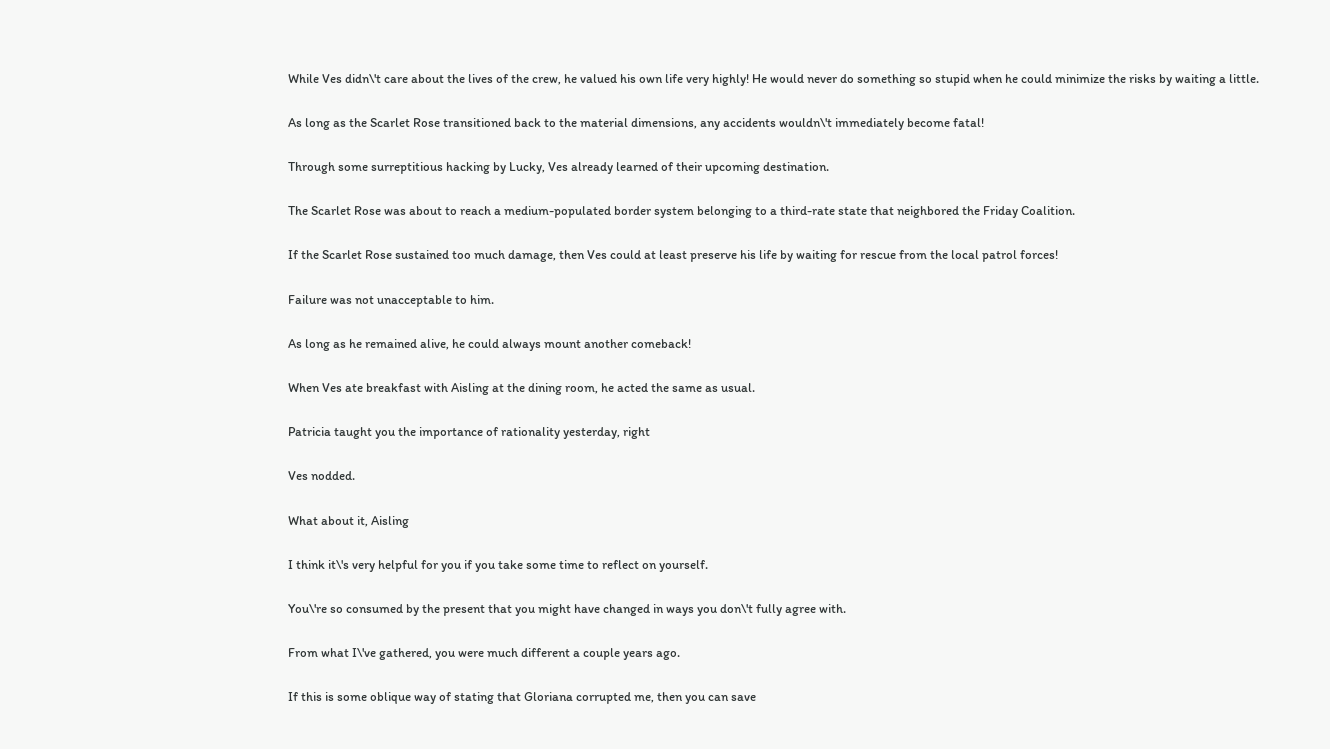While Ves didn\'t care about the lives of the crew, he valued his own life very highly! He would never do something so stupid when he could minimize the risks by waiting a little.

As long as the Scarlet Rose transitioned back to the material dimensions, any accidents wouldn\'t immediately become fatal!

Through some surreptitious hacking by Lucky, Ves already learned of their upcoming destination.

The Scarlet Rose was about to reach a medium-populated border system belonging to a third-rate state that neighbored the Friday Coalition.

If the Scarlet Rose sustained too much damage, then Ves could at least preserve his life by waiting for rescue from the local patrol forces!

Failure was not unacceptable to him.

As long as he remained alive, he could always mount another comeback!

When Ves ate breakfast with Aisling at the dining room, he acted the same as usual.

Patricia taught you the importance of rationality yesterday, right

Ves nodded.

What about it, Aisling

I think it\'s very helpful for you if you take some time to reflect on yourself.

You\'re so consumed by the present that you might have changed in ways you don\'t fully agree with.

From what I\'ve gathered, you were much different a couple years ago.

If this is some oblique way of stating that Gloriana corrupted me, then you can save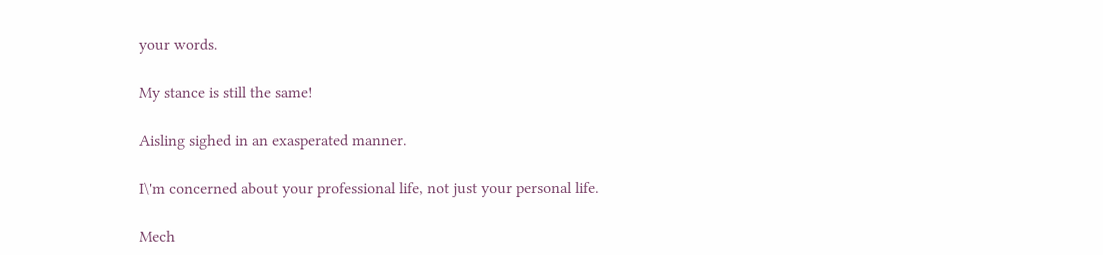your words.

My stance is still the same!

Aisling sighed in an exasperated manner.

I\'m concerned about your professional life, not just your personal life.

Mech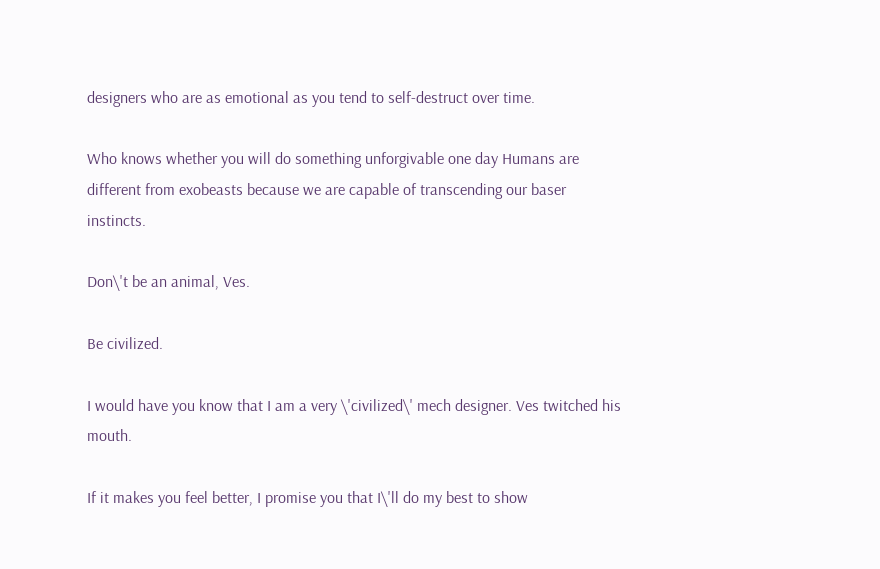designers who are as emotional as you tend to self-destruct over time.

Who knows whether you will do something unforgivable one day Humans are different from exobeasts because we are capable of transcending our baser instincts.

Don\'t be an animal, Ves.

Be civilized.

I would have you know that I am a very \'civilized\' mech designer. Ves twitched his mouth.

If it makes you feel better, I promise you that I\'ll do my best to show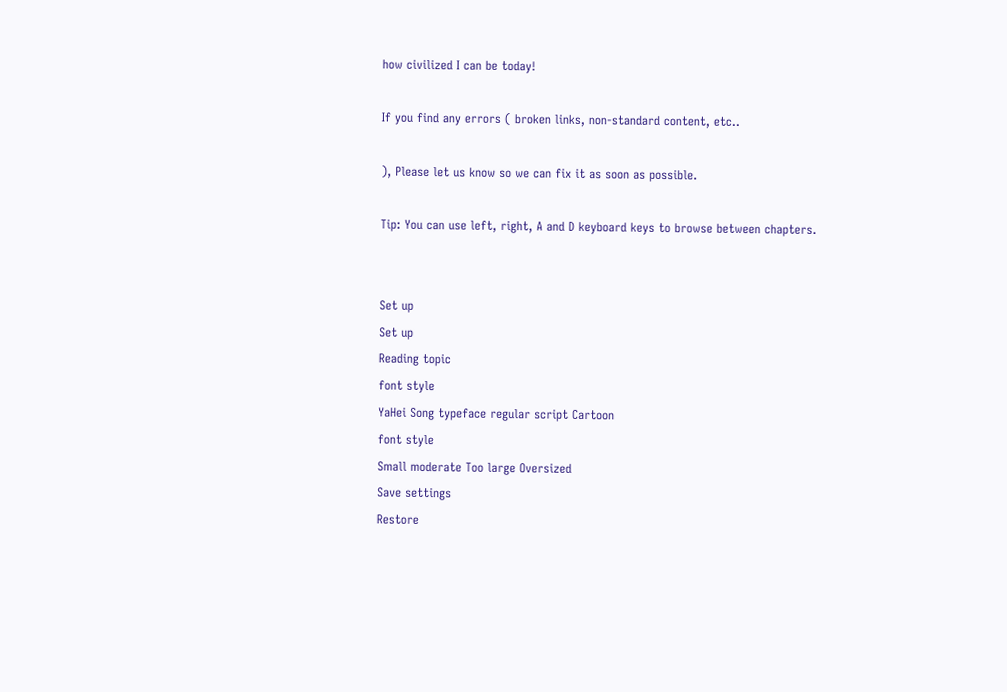how civilized I can be today!

If you find any errors ( broken links, non-standard content, etc..

), Please let us know so we can fix it as soon as possible.

Tip: You can use left, right, A and D keyboard keys to browse between chapters.


Set up
Set up
Reading topic
font style
YaHei Song typeface regular script Cartoon
font style
Small moderate Too large Oversized
Save settings
Restore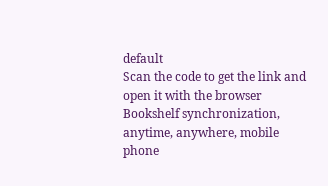default
Scan the code to get the link and open it with the browser
Bookshelf synchronization, anytime, anywhere, mobile phone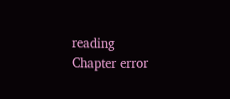reading
Chapter error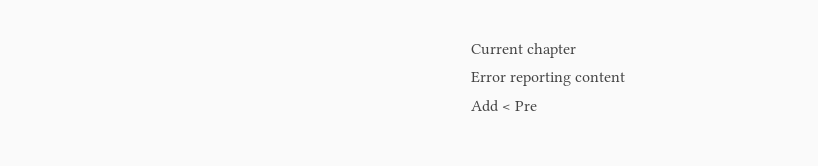Current chapter
Error reporting content
Add < Pre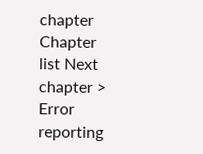chapter Chapter list Next chapter > Error reporting